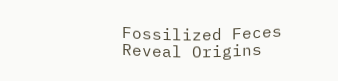Fossilized Feces Reveal Origins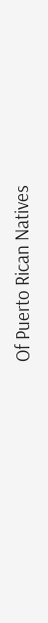Of Puerto Rican Natives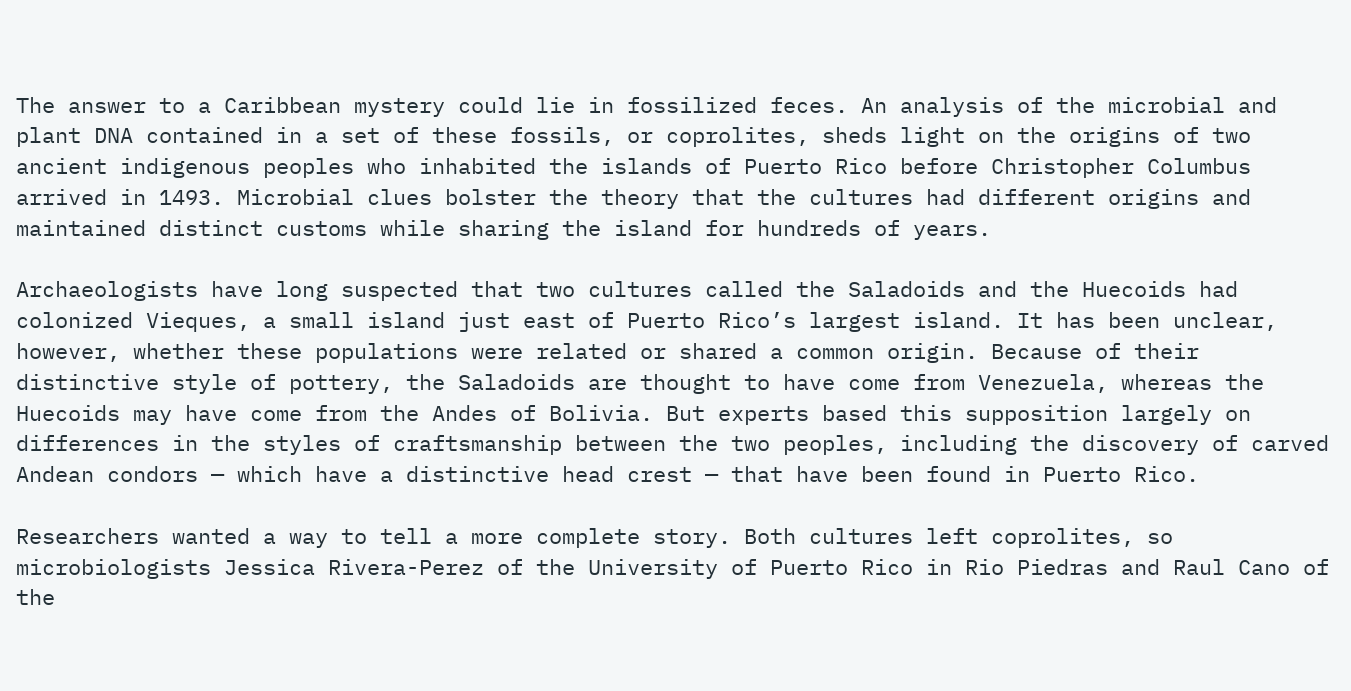The answer to a Caribbean mystery could lie in fossilized feces. An analysis of the microbial and plant DNA contained in a set of these fossils, or coprolites, sheds light on the origins of two ancient indigenous peoples who inhabited the islands of Puerto Rico before Christopher Columbus arrived in 1493. Microbial clues bolster the theory that the cultures had different origins and maintained distinct customs while sharing the island for hundreds of years.

Archaeologists have long suspected that two cultures called the Saladoids and the Huecoids had colonized Vieques, a small island just east of Puerto Rico’s largest island. It has been unclear, however, whether these populations were related or shared a common origin. Because of their distinctive style of pottery, the Saladoids are thought to have come from Venezuela, whereas the Huecoids may have come from the Andes of Bolivia. But experts based this supposition largely on differences in the styles of craftsmanship between the two peoples, including the discovery of carved Andean condors — which have a distinctive head crest — that have been found in Puerto Rico.

Researchers wanted a way to tell a more complete story. Both cultures left coprolites, so microbiologists Jessica Rivera-Perez of the University of Puerto Rico in Rio Piedras and Raul Cano of the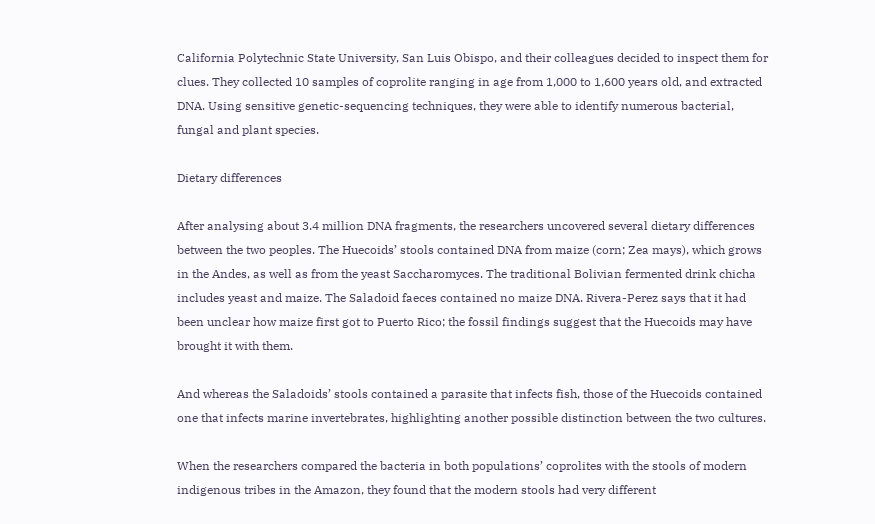California Polytechnic State University, San Luis Obispo, and their colleagues decided to inspect them for clues. They collected 10 samples of coprolite ranging in age from 1,000 to 1,600 years old, and extracted DNA. Using sensitive genetic-sequencing techniques, they were able to identify numerous bacterial, fungal and plant species.

Dietary differences

After analysing about 3.4 million DNA fragments, the researchers uncovered several dietary differences between the two peoples. The Huecoids’ stools contained DNA from maize (corn; Zea mays), which grows in the Andes, as well as from the yeast Saccharomyces. The traditional Bolivian fermented drink chicha includes yeast and maize. The Saladoid faeces contained no maize DNA. Rivera-Perez says that it had been unclear how maize first got to Puerto Rico; the fossil findings suggest that the Huecoids may have brought it with them.

And whereas the Saladoids’ stools contained a parasite that infects fish, those of the Huecoids contained one that infects marine invertebrates, highlighting another possible distinction between the two cultures.

When the researchers compared the bacteria in both populations’ coprolites with the stools of modern indigenous tribes in the Amazon, they found that the modern stools had very different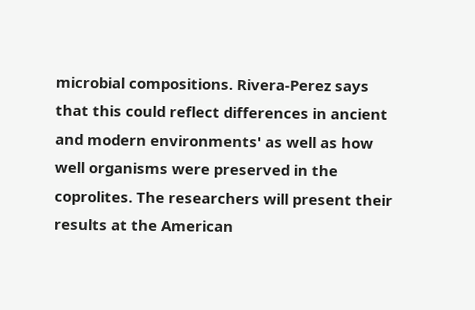microbial compositions. Rivera-Perez says that this could reflect differences in ancient and modern environments' as well as how well organisms were preserved in the coprolites. The researchers will present their results at the American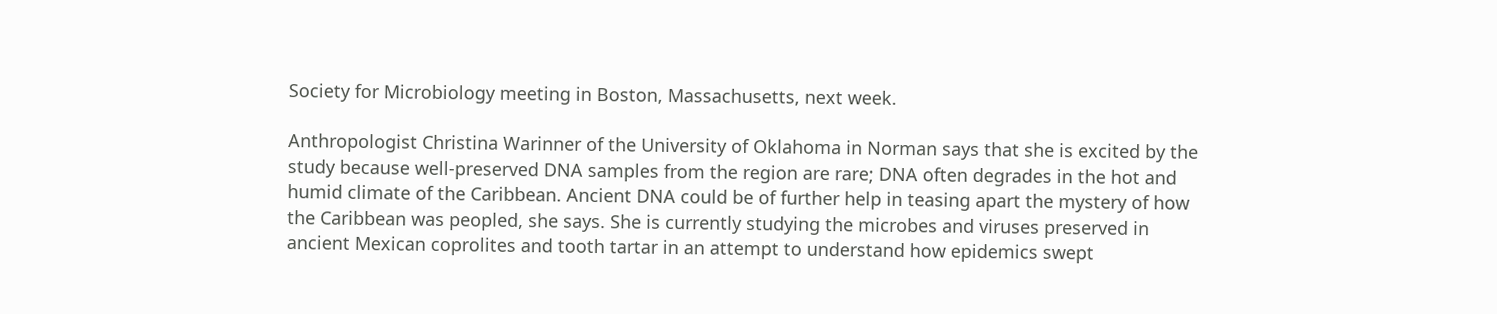Society for Microbiology meeting in Boston, Massachusetts, next week.

Anthropologist Christina Warinner of the University of Oklahoma in Norman says that she is excited by the study because well-preserved DNA samples from the region are rare; DNA often degrades in the hot and humid climate of the Caribbean. Ancient DNA could be of further help in teasing apart the mystery of how the Caribbean was peopled, she says. She is currently studying the microbes and viruses preserved in ancient Mexican coprolites and tooth tartar in an attempt to understand how epidemics swept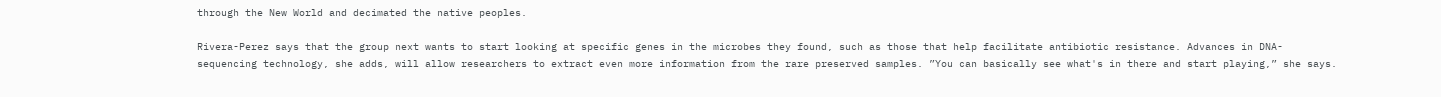through the New World and decimated the native peoples.

Rivera-Perez says that the group next wants to start looking at specific genes in the microbes they found, such as those that help facilitate antibiotic resistance. Advances in DNA-sequencing technology, she adds, will allow researchers to extract even more information from the rare preserved samples. ”You can basically see what's in there and start playing,” she says.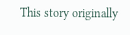This story originally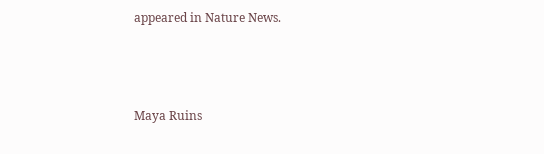appeared in Nature News.



Maya Ruins